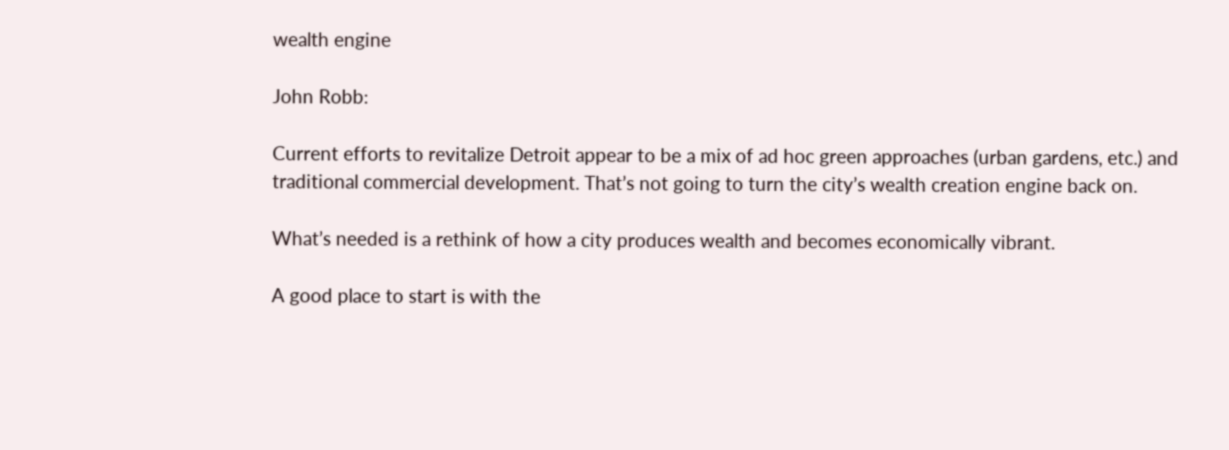wealth engine

John Robb:

Current efforts to revitalize Detroit appear to be a mix of ad hoc green approaches (urban gardens, etc.) and traditional commercial development. That’s not going to turn the city’s wealth creation engine back on.

What’s needed is a rethink of how a city produces wealth and becomes economically vibrant.

A good place to start is with the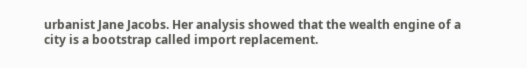urbanist Jane Jacobs. Her analysis showed that the wealth engine of a city is a bootstrap called import replacement.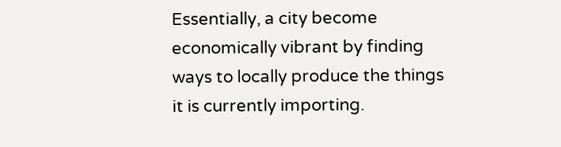Essentially, a city become economically vibrant by finding ways to locally produce the things it is currently importing.